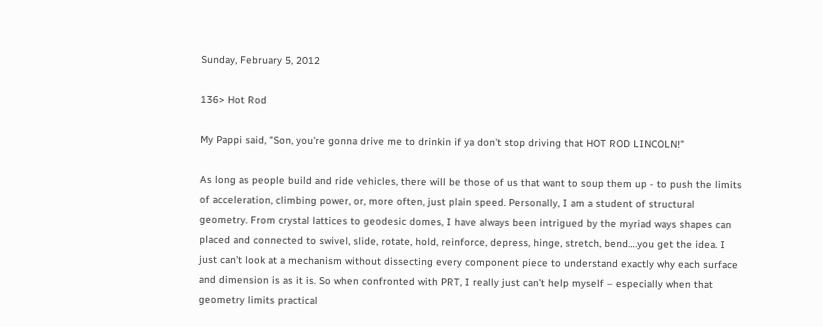Sunday, February 5, 2012

136> Hot Rod

My Pappi said, "Son, you're gonna drive me to drinkin if ya don't stop driving that HOT ROD LINCOLN!"

As long as people build and ride vehicles, there will be those of us that want to soup them up - to push the limits of acceleration, climbing power, or, more often, just plain speed. Personally, I am a student of structural geometry. From crystal lattices to geodesic domes, I have always been intrigued by the myriad ways shapes can placed and connected to swivel, slide, rotate, hold, reinforce, depress, hinge, stretch, bend….you get the idea. I just can’t look at a mechanism without dissecting every component piece to understand exactly why each surface and dimension is as it is. So when confronted with PRT, I really just can’t help myself – especially when that geometry limits practical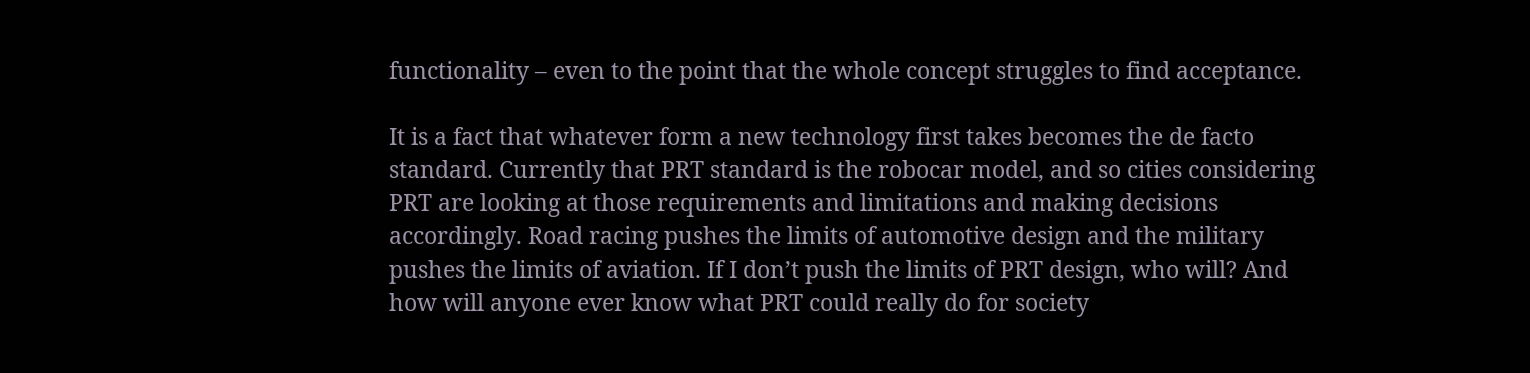functionality – even to the point that the whole concept struggles to find acceptance.

It is a fact that whatever form a new technology first takes becomes the de facto standard. Currently that PRT standard is the robocar model, and so cities considering PRT are looking at those requirements and limitations and making decisions accordingly. Road racing pushes the limits of automotive design and the military pushes the limits of aviation. If I don’t push the limits of PRT design, who will? And how will anyone ever know what PRT could really do for society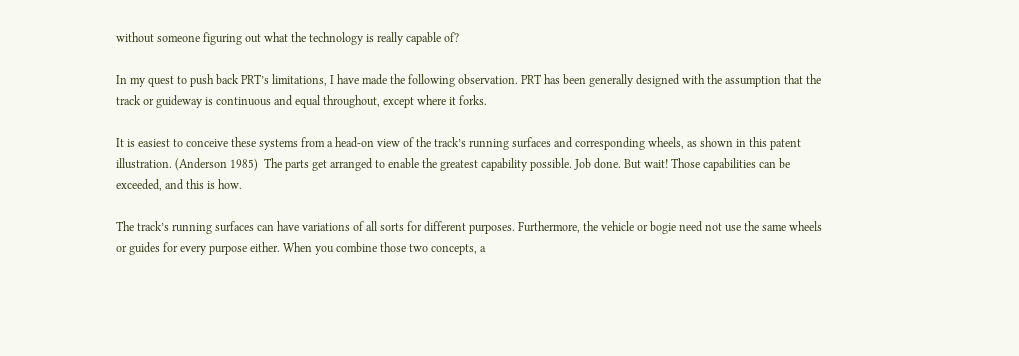without someone figuring out what the technology is really capable of?

In my quest to push back PRT’s limitations, I have made the following observation. PRT has been generally designed with the assumption that the track or guideway is continuous and equal throughout, except where it forks.

It is easiest to conceive these systems from a head-on view of the track’s running surfaces and corresponding wheels, as shown in this patent illustration. (Anderson 1985)  The parts get arranged to enable the greatest capability possible. Job done. But wait! Those capabilities can be exceeded, and this is how.

The track’s running surfaces can have variations of all sorts for different purposes. Furthermore, the vehicle or bogie need not use the same wheels or guides for every purpose either. When you combine those two concepts, a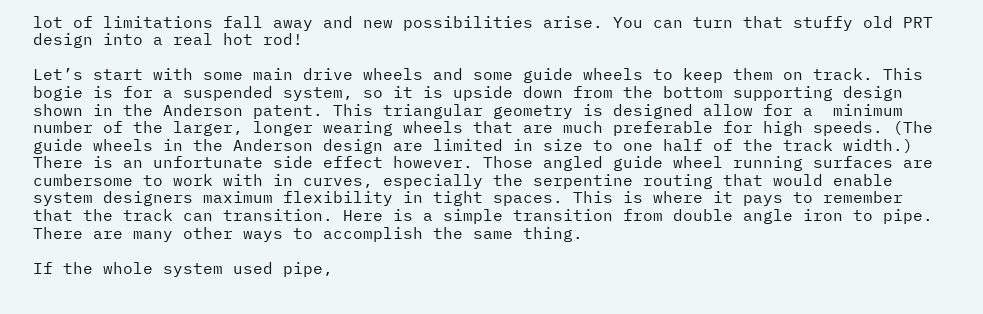lot of limitations fall away and new possibilities arise. You can turn that stuffy old PRT design into a real hot rod!

Let’s start with some main drive wheels and some guide wheels to keep them on track. This bogie is for a suspended system, so it is upside down from the bottom supporting design shown in the Anderson patent. This triangular geometry is designed allow for a  minimum number of the larger, longer wearing wheels that are much preferable for high speeds. (The guide wheels in the Anderson design are limited in size to one half of the track width.) There is an unfortunate side effect however. Those angled guide wheel running surfaces are cumbersome to work with in curves, especially the serpentine routing that would enable system designers maximum flexibility in tight spaces. This is where it pays to remember that the track can transition. Here is a simple transition from double angle iron to pipe. There are many other ways to accomplish the same thing.

If the whole system used pipe,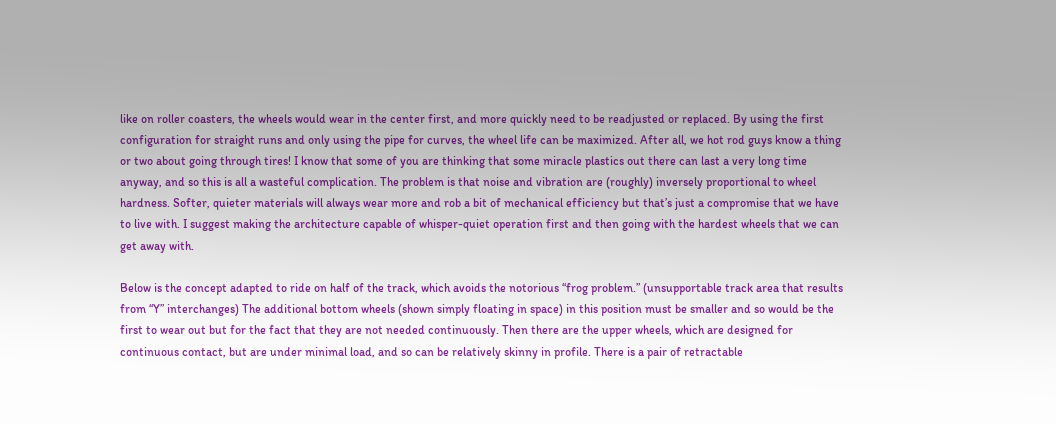like on roller coasters, the wheels would wear in the center first, and more quickly need to be readjusted or replaced. By using the first configuration for straight runs and only using the pipe for curves, the wheel life can be maximized. After all, we hot rod guys know a thing or two about going through tires! I know that some of you are thinking that some miracle plastics out there can last a very long time anyway, and so this is all a wasteful complication. The problem is that noise and vibration are (roughly) inversely proportional to wheel hardness. Softer, quieter materials will always wear more and rob a bit of mechanical efficiency but that’s just a compromise that we have to live with. I suggest making the architecture capable of whisper-quiet operation first and then going with the hardest wheels that we can get away with.

Below is the concept adapted to ride on half of the track, which avoids the notorious “frog problem.” (unsupportable track area that results from “Y” interchanges) The additional bottom wheels (shown simply floating in space) in this position must be smaller and so would be the first to wear out but for the fact that they are not needed continuously. Then there are the upper wheels, which are designed for continuous contact, but are under minimal load, and so can be relatively skinny in profile. There is a pair of retractable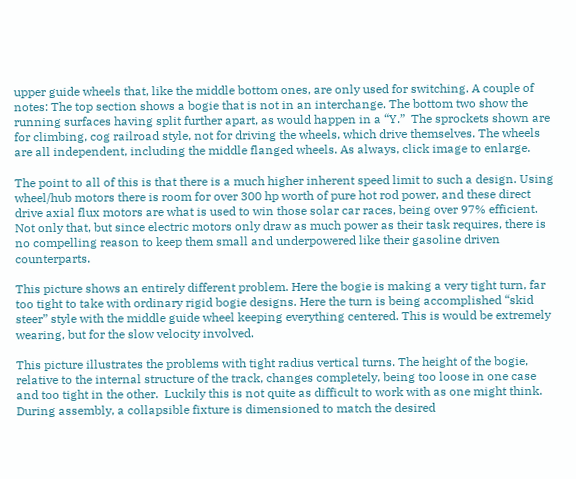upper guide wheels that, like the middle bottom ones, are only used for switching. A couple of notes: The top section shows a bogie that is not in an interchange. The bottom two show the running surfaces having split further apart, as would happen in a “Y.”  The sprockets shown are for climbing, cog railroad style, not for driving the wheels, which drive themselves. The wheels are all independent, including the middle flanged wheels. As always, click image to enlarge.

The point to all of this is that there is a much higher inherent speed limit to such a design. Using wheel/hub motors there is room for over 300 hp worth of pure hot rod power, and these direct drive axial flux motors are what is used to win those solar car races, being over 97% efficient. Not only that, but since electric motors only draw as much power as their task requires, there is no compelling reason to keep them small and underpowered like their gasoline driven counterparts.

This picture shows an entirely different problem. Here the bogie is making a very tight turn, far too tight to take with ordinary rigid bogie designs. Here the turn is being accomplished “skid steer” style with the middle guide wheel keeping everything centered. This is would be extremely wearing, but for the slow velocity involved.

This picture illustrates the problems with tight radius vertical turns. The height of the bogie, relative to the internal structure of the track, changes completely, being too loose in one case and too tight in the other.  Luckily this is not quite as difficult to work with as one might think. During assembly, a collapsible fixture is dimensioned to match the desired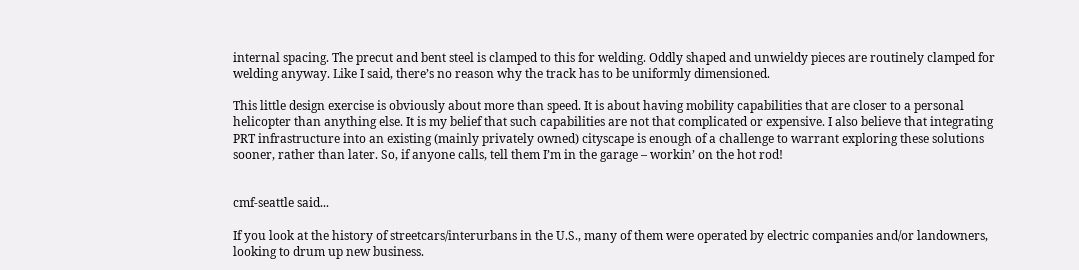internal spacing. The precut and bent steel is clamped to this for welding. Oddly shaped and unwieldy pieces are routinely clamped for welding anyway. Like I said, there’s no reason why the track has to be uniformly dimensioned.

This little design exercise is obviously about more than speed. It is about having mobility capabilities that are closer to a personal helicopter than anything else. It is my belief that such capabilities are not that complicated or expensive. I also believe that integrating PRT infrastructure into an existing (mainly privately owned) cityscape is enough of a challenge to warrant exploring these solutions sooner, rather than later. So, if anyone calls, tell them I’m in the garage – workin’ on the hot rod!


cmf-seattle said...

If you look at the history of streetcars/interurbans in the U.S., many of them were operated by electric companies and/or landowners, looking to drum up new business.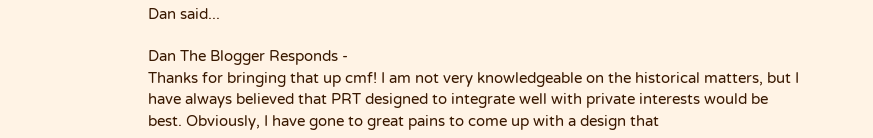Dan said...

Dan The Blogger Responds -
Thanks for bringing that up cmf! I am not very knowledgeable on the historical matters, but I have always believed that PRT designed to integrate well with private interests would be best. Obviously, I have gone to great pains to come up with a design that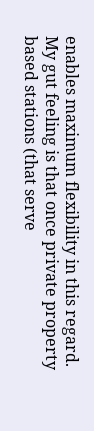enables maximum flexibility in this regard. My gut feeling is that once private property based stations (that serve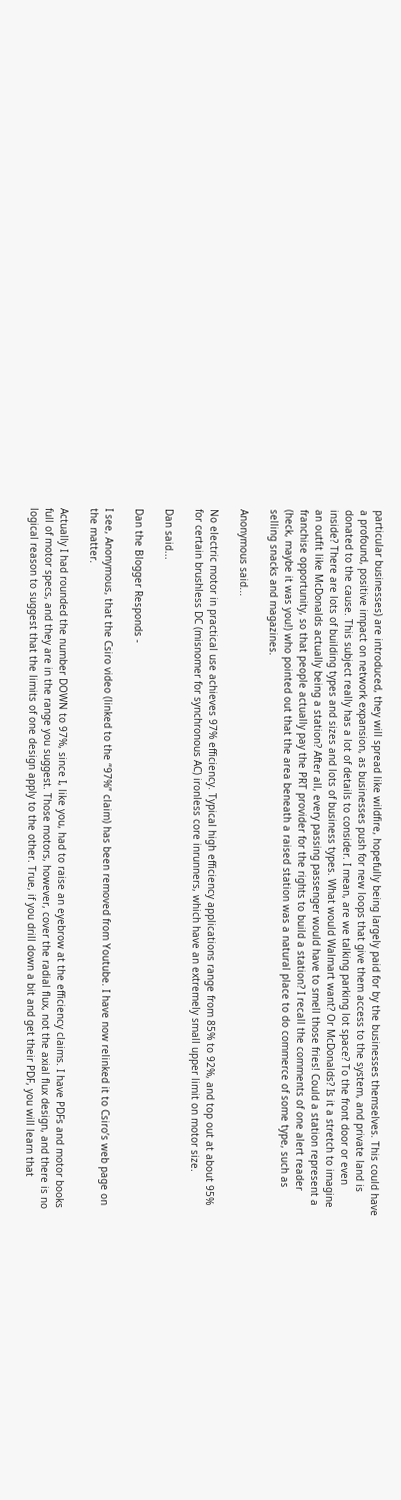particular businesses) are introduced, they will spread like wildfire, hopefully being largely paid for by the businesses themselves. This could have a profound, positive impact on network expansion, as businesses push for new loops that give them access to the system, and private land is donated to the cause. This subject really has a lot of details to consider. I mean, are we talking parking lot space? To the front door or even inside? There are lots of building types and sizes and lots of business types. What would Walmart want? Or McDonalds? Is it a stretch to imagine an outfit like McDonalds actually being a station? After all, every passing passenger would have to smell those fries! Could a station represent a franchise opportunity, so that people actually pay the PRT provider for the rights to build a station? I recall the comments of one alert reader (heck, maybe it was you!) who pointed out that the area beneath a raised station was a natural place to do commerce of some type, such as selling snacks and magazines.

Anonymous said...

No electric motor in practical use achieves 97% efficiency. Typical high efficiency applications range from 85% to 92%, and top out at about 95% for certain brushless DC (misnomer for synchronous AC) ironless core inrunners, which have an extremely small upper limit on motor size.

Dan said...

Dan the Blogger Responds -

I see, Anonymous, that the Csiro video (linked to the “97%” claim) has been removed from Youtube. I have now relinked it to Csiro’s web page on the matter.

Actually I had rounded the number DOWN to 97%, since I, like you, had to raise an eyebrow at the efficiency claims. I have PDFs and motor books full of motor specs, and they are in the range you suggest. Those motors, however, cover the radial flux, not the axial flux design, and there is no logical reason to suggest that the limits of one design apply to the other. True, if you drill down a bit and get their PDF, you will learn that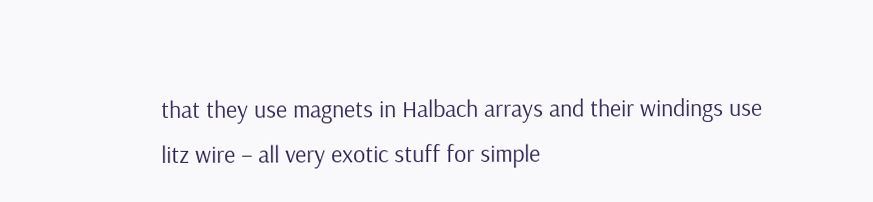that they use magnets in Halbach arrays and their windings use litz wire – all very exotic stuff for simple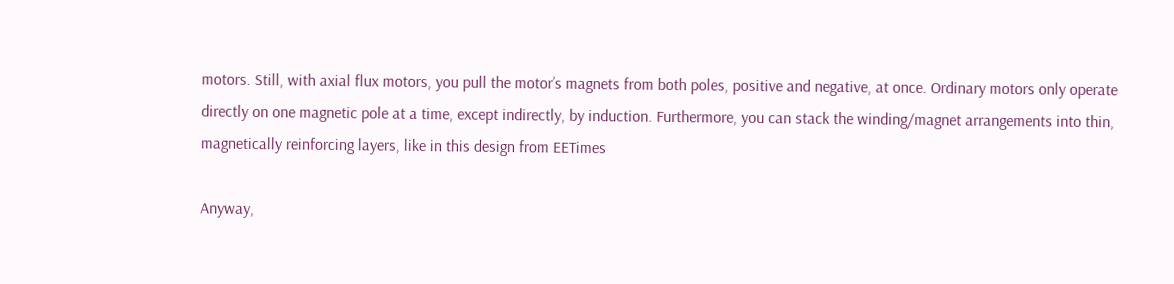motors. Still, with axial flux motors, you pull the motor’s magnets from both poles, positive and negative, at once. Ordinary motors only operate directly on one magnetic pole at a time, except indirectly, by induction. Furthermore, you can stack the winding/magnet arrangements into thin, magnetically reinforcing layers, like in this design from EETimes

Anyway,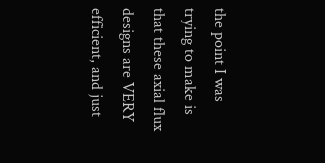the point I was trying to make is that these axial flux designs are VERY efficient, and just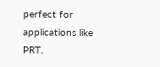perfect for applications like PRT.